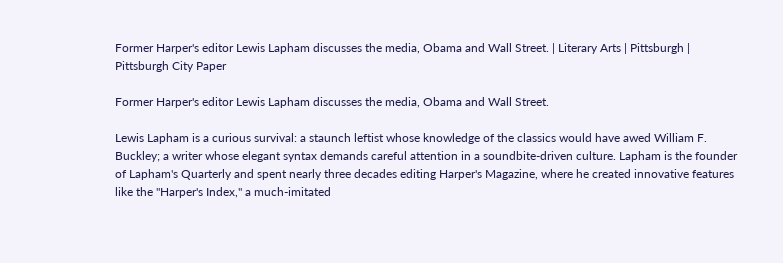Former Harper's editor Lewis Lapham discusses the media, Obama and Wall Street. | Literary Arts | Pittsburgh | Pittsburgh City Paper

Former Harper's editor Lewis Lapham discusses the media, Obama and Wall Street.

Lewis Lapham is a curious survival: a staunch leftist whose knowledge of the classics would have awed William F. Buckley; a writer whose elegant syntax demands careful attention in a soundbite-driven culture. Lapham is the founder of Lapham's Quarterly and spent nearly three decades editing Harper's Magazine, where he created innovative features like the "Harper's Index," a much-imitated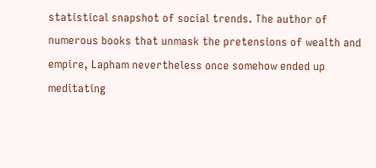statistical snapshot of social trends. The author of numerous books that unmask the pretensions of wealth and empire, Lapham nevertheless once somehow ended up meditating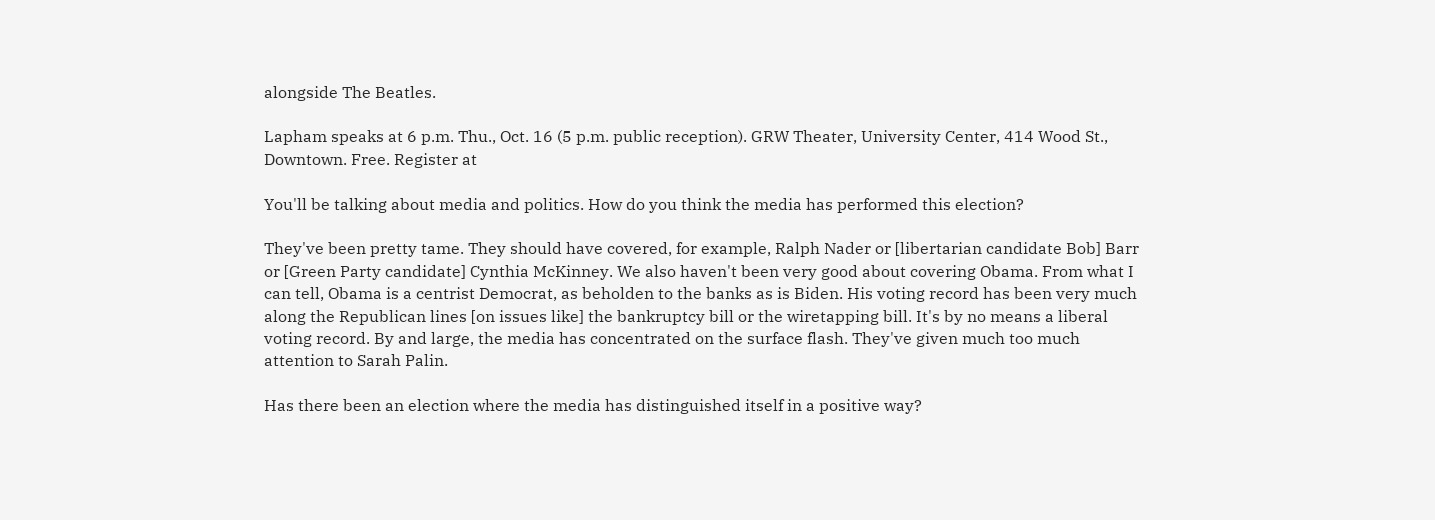alongside The Beatles.

Lapham speaks at 6 p.m. Thu., Oct. 16 (5 p.m. public reception). GRW Theater, University Center, 414 Wood St., Downtown. Free. Register at

You'll be talking about media and politics. How do you think the media has performed this election?

They've been pretty tame. They should have covered, for example, Ralph Nader or [libertarian candidate Bob] Barr or [Green Party candidate] Cynthia McKinney. We also haven't been very good about covering Obama. From what I can tell, Obama is a centrist Democrat, as beholden to the banks as is Biden. His voting record has been very much along the Republican lines [on issues like] the bankruptcy bill or the wiretapping bill. It's by no means a liberal voting record. By and large, the media has concentrated on the surface flash. They've given much too much attention to Sarah Palin.

Has there been an election where the media has distinguished itself in a positive way?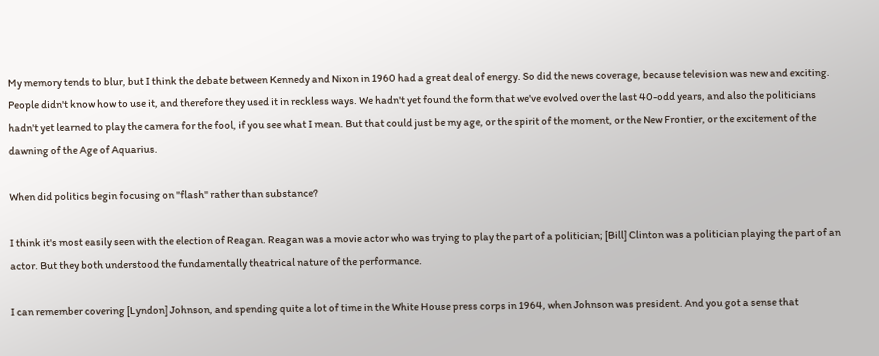My memory tends to blur, but I think the debate between Kennedy and Nixon in 1960 had a great deal of energy. So did the news coverage, because television was new and exciting. People didn't know how to use it, and therefore they used it in reckless ways. We hadn't yet found the form that we've evolved over the last 40-odd years, and also the politicians hadn't yet learned to play the camera for the fool, if you see what I mean. But that could just be my age, or the spirit of the moment, or the New Frontier, or the excitement of the dawning of the Age of Aquarius.

When did politics begin focusing on "flash" rather than substance?

I think it's most easily seen with the election of Reagan. Reagan was a movie actor who was trying to play the part of a politician; [Bill] Clinton was a politician playing the part of an actor. But they both understood the fundamentally theatrical nature of the performance.

I can remember covering [Lyndon] Johnson, and spending quite a lot of time in the White House press corps in 1964, when Johnson was president. And you got a sense that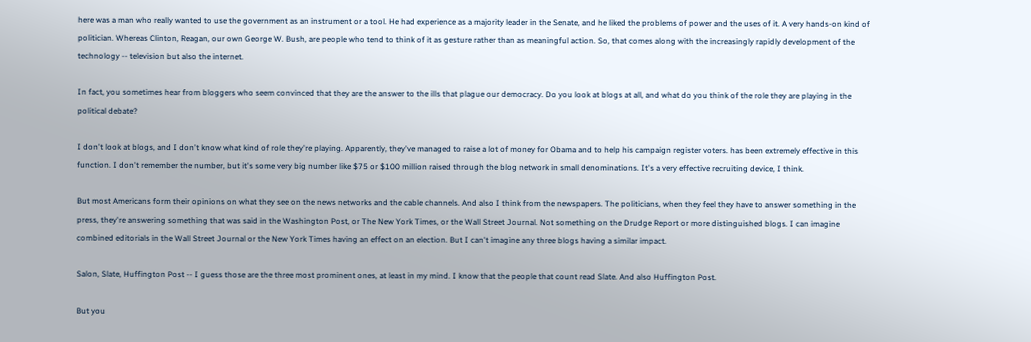here was a man who really wanted to use the government as an instrument or a tool. He had experience as a majority leader in the Senate, and he liked the problems of power and the uses of it. A very hands-on kind of politician. Whereas Clinton, Reagan, our own George W. Bush, are people who tend to think of it as gesture rather than as meaningful action. So, that comes along with the increasingly rapidly development of the technology -- television but also the internet.

In fact, you sometimes hear from bloggers who seem convinced that they are the answer to the ills that plague our democracy. Do you look at blogs at all, and what do you think of the role they are playing in the political debate?

I don't look at blogs, and I don't know what kind of role they're playing. Apparently, they've managed to raise a lot of money for Obama and to help his campaign register voters. has been extremely effective in this function. I don't remember the number, but it's some very big number like $75 or $100 million raised through the blog network in small denominations. It's a very effective recruiting device, I think.

But most Americans form their opinions on what they see on the news networks and the cable channels. And also I think from the newspapers. The politicians, when they feel they have to answer something in the press, they're answering something that was said in the Washington Post, or The New York Times, or the Wall Street Journal. Not something on the Drudge Report or more distinguished blogs. I can imagine combined editorials in the Wall Street Journal or the New York Times having an effect on an election. But I can't imagine any three blogs having a similar impact.

Salon, Slate, Huffington Post -- I guess those are the three most prominent ones, at least in my mind. I know that the people that count read Slate. And also Huffington Post.

But you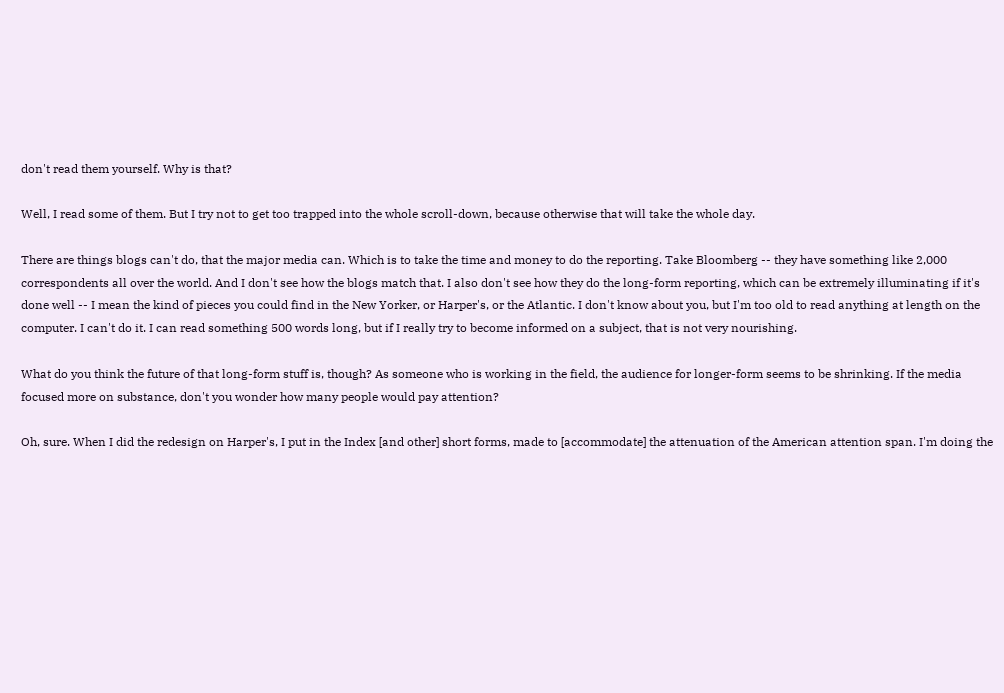don't read them yourself. Why is that?

Well, I read some of them. But I try not to get too trapped into the whole scroll-down, because otherwise that will take the whole day.

There are things blogs can't do, that the major media can. Which is to take the time and money to do the reporting. Take Bloomberg -- they have something like 2,000 correspondents all over the world. And I don't see how the blogs match that. I also don't see how they do the long-form reporting, which can be extremely illuminating if it's done well -- I mean the kind of pieces you could find in the New Yorker, or Harper's, or the Atlantic. I don't know about you, but I'm too old to read anything at length on the computer. I can't do it. I can read something 500 words long, but if I really try to become informed on a subject, that is not very nourishing.

What do you think the future of that long-form stuff is, though? As someone who is working in the field, the audience for longer-form seems to be shrinking. If the media focused more on substance, don't you wonder how many people would pay attention?

Oh, sure. When I did the redesign on Harper's, I put in the Index [and other] short forms, made to [accommodate] the attenuation of the American attention span. I'm doing the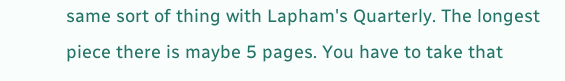same sort of thing with Lapham's Quarterly. The longest piece there is maybe 5 pages. You have to take that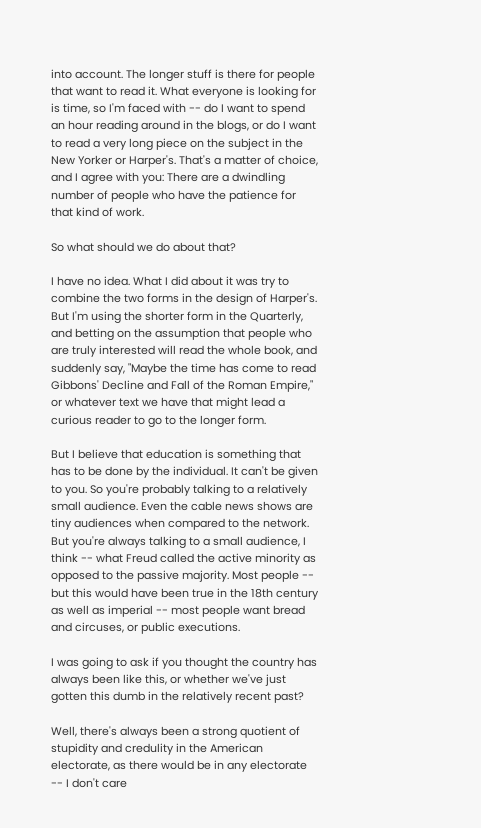into account. The longer stuff is there for people that want to read it. What everyone is looking for is time, so I'm faced with -- do I want to spend an hour reading around in the blogs, or do I want to read a very long piece on the subject in the New Yorker or Harper's. That's a matter of choice, and I agree with you: There are a dwindling number of people who have the patience for that kind of work.

So what should we do about that?

I have no idea. What I did about it was try to combine the two forms in the design of Harper's. But I'm using the shorter form in the Quarterly, and betting on the assumption that people who are truly interested will read the whole book, and suddenly say, "Maybe the time has come to read Gibbons' Decline and Fall of the Roman Empire," or whatever text we have that might lead a curious reader to go to the longer form.

But I believe that education is something that has to be done by the individual. It can't be given to you. So you're probably talking to a relatively small audience. Even the cable news shows are tiny audiences when compared to the network. But you're always talking to a small audience, I think -- what Freud called the active minority as opposed to the passive majority. Most people -- but this would have been true in the 18th century as well as imperial -- most people want bread and circuses, or public executions.

I was going to ask if you thought the country has always been like this, or whether we've just gotten this dumb in the relatively recent past?

Well, there's always been a strong quotient of stupidity and credulity in the American electorate, as there would be in any electorate -- I don't care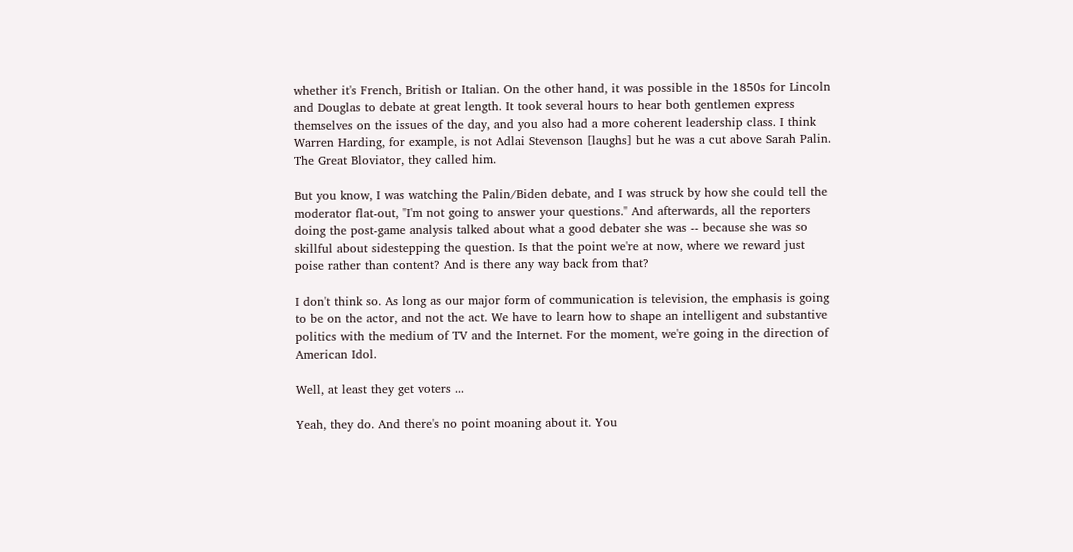whether it's French, British or Italian. On the other hand, it was possible in the 1850s for Lincoln and Douglas to debate at great length. It took several hours to hear both gentlemen express themselves on the issues of the day, and you also had a more coherent leadership class. I think Warren Harding, for example, is not Adlai Stevenson [laughs] but he was a cut above Sarah Palin. The Great Bloviator, they called him.

But you know, I was watching the Palin/Biden debate, and I was struck by how she could tell the moderator flat-out, "I'm not going to answer your questions." And afterwards, all the reporters doing the post-game analysis talked about what a good debater she was -- because she was so skillful about sidestepping the question. Is that the point we're at now, where we reward just poise rather than content? And is there any way back from that?

I don't think so. As long as our major form of communication is television, the emphasis is going to be on the actor, and not the act. We have to learn how to shape an intelligent and substantive politics with the medium of TV and the Internet. For the moment, we're going in the direction of American Idol.

Well, at least they get voters ...

Yeah, they do. And there's no point moaning about it. You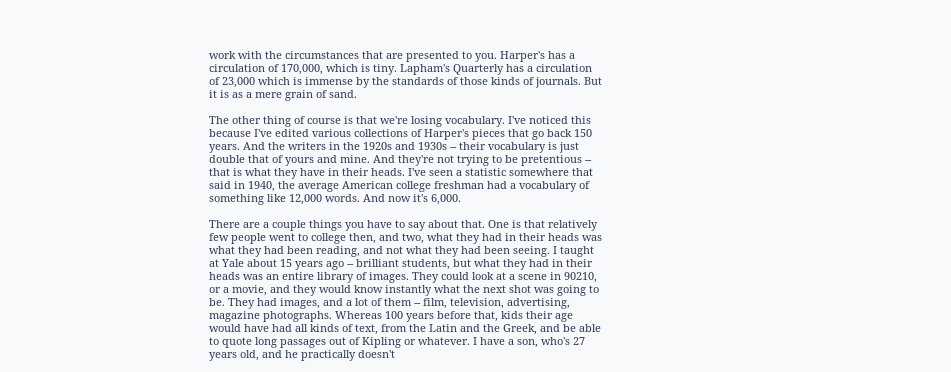work with the circumstances that are presented to you. Harper's has a circulation of 170,000, which is tiny. Lapham's Quarterly has a circulation of 23,000 which is immense by the standards of those kinds of journals. But it is as a mere grain of sand.

The other thing of course is that we're losing vocabulary. I've noticed this because I've edited various collections of Harper's pieces that go back 150 years. And the writers in the 1920s and 1930s -- their vocabulary is just double that of yours and mine. And they're not trying to be pretentious -- that is what they have in their heads. I've seen a statistic somewhere that said in 1940, the average American college freshman had a vocabulary of something like 12,000 words. And now it's 6,000.

There are a couple things you have to say about that. One is that relatively few people went to college then, and two, what they had in their heads was what they had been reading, and not what they had been seeing. I taught at Yale about 15 years ago -- brilliant students, but what they had in their heads was an entire library of images. They could look at a scene in 90210, or a movie, and they would know instantly what the next shot was going to be. They had images, and a lot of them -- film, television, advertising, magazine photographs. Whereas 100 years before that, kids their age would have had all kinds of text, from the Latin and the Greek, and be able to quote long passages out of Kipling or whatever. I have a son, who's 27 years old, and he practically doesn't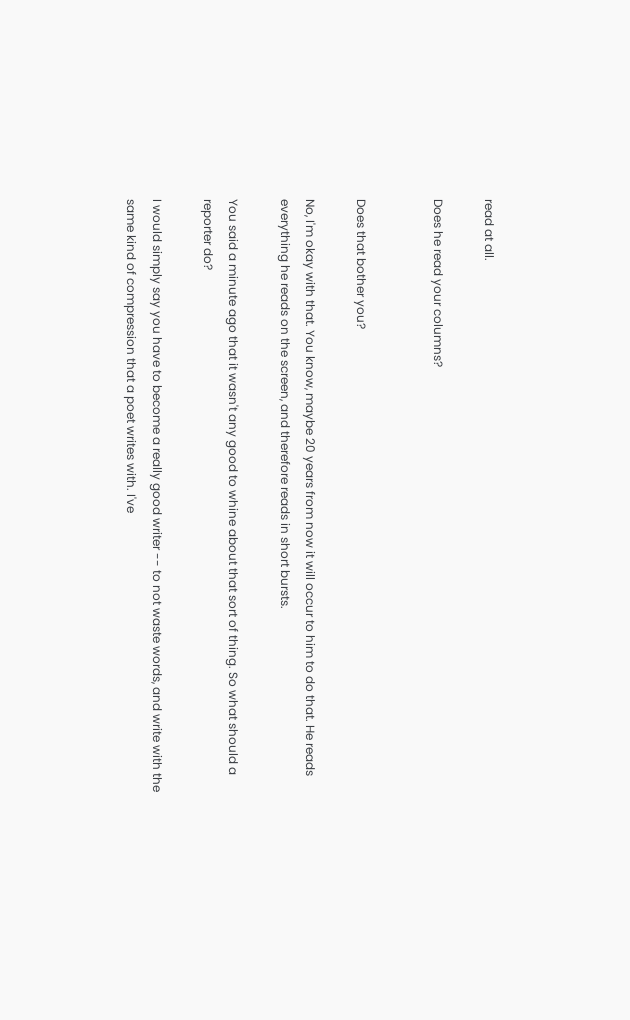read at all.

Does he read your columns?


Does that bother you?

No, I'm okay with that. You know, maybe 20 years from now it will occur to him to do that. He reads everything he reads on the screen, and therefore reads in short bursts.

You said a minute ago that it wasn't any good to whine about that sort of thing. So what should a reporter do?

I would simply say you have to become a really good writer -- to not waste words, and write with the same kind of compression that a poet writes with. I've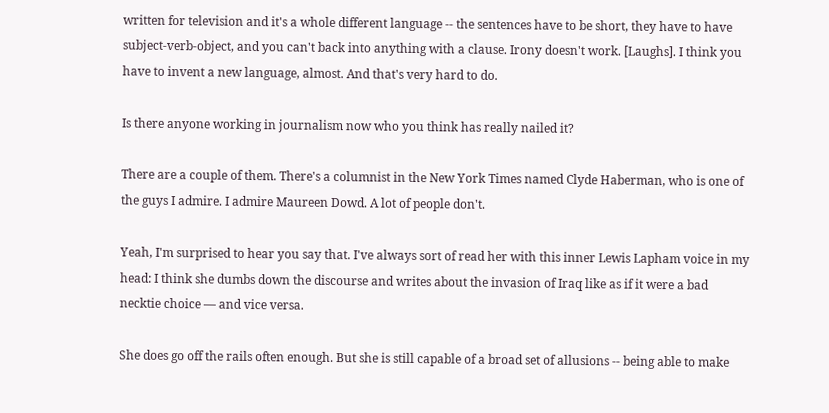written for television and it's a whole different language -- the sentences have to be short, they have to have subject-verb-object, and you can't back into anything with a clause. Irony doesn't work. [Laughs]. I think you have to invent a new language, almost. And that's very hard to do.

Is there anyone working in journalism now who you think has really nailed it?

There are a couple of them. There's a columnist in the New York Times named Clyde Haberman, who is one of the guys I admire. I admire Maureen Dowd. A lot of people don't.

Yeah, I'm surprised to hear you say that. I've always sort of read her with this inner Lewis Lapham voice in my head: I think she dumbs down the discourse and writes about the invasion of Iraq like as if it were a bad necktie choice — and vice versa.

She does go off the rails often enough. But she is still capable of a broad set of allusions -- being able to make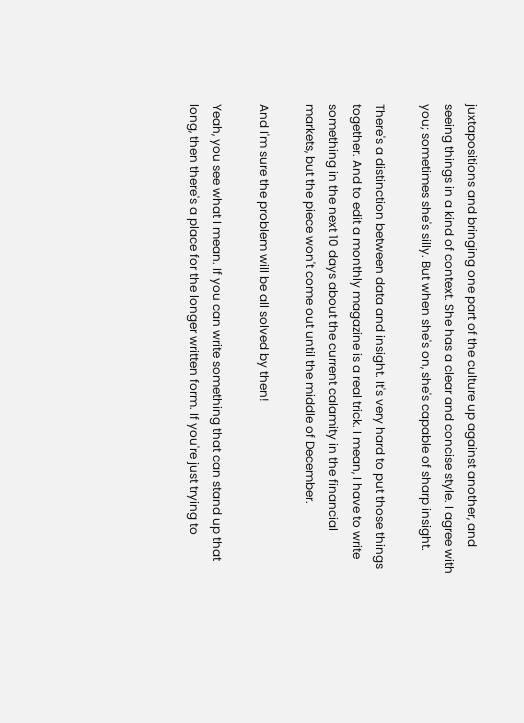juxtapositions and bringing one part of the culture up against another, and seeing things in a kind of context. She has a clear and concise style. I agree with you; sometimes she's silly. But when she's on, she's capable of sharp insight.

There's a distinction between data and insight. It's very hard to put those things together. And to edit a monthly magazine is a real trick. I mean, I have to write something in the next 10 days about the current calamity in the financial markets, but the piece won't come out until the middle of December.

And I'm sure the problem will be all solved by then!

Yeah, you see what I mean. If you can write something that can stand up that long, then there's a place for the longer written form. If you're just trying to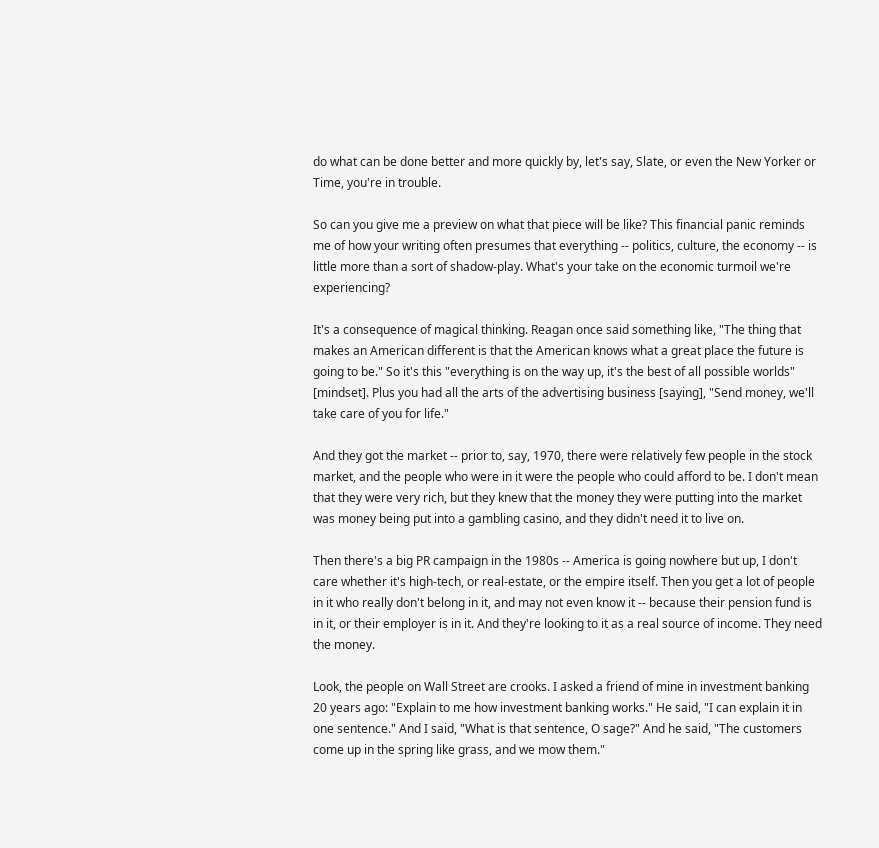do what can be done better and more quickly by, let's say, Slate, or even the New Yorker or Time, you're in trouble.

So can you give me a preview on what that piece will be like? This financial panic reminds me of how your writing often presumes that everything -- politics, culture, the economy -- is little more than a sort of shadow-play. What's your take on the economic turmoil we're experiencing?

It's a consequence of magical thinking. Reagan once said something like, "The thing that makes an American different is that the American knows what a great place the future is going to be." So it's this "everything is on the way up, it's the best of all possible worlds" [mindset]. Plus you had all the arts of the advertising business [saying], "Send money, we'll take care of you for life."

And they got the market -- prior to, say, 1970, there were relatively few people in the stock market, and the people who were in it were the people who could afford to be. I don't mean that they were very rich, but they knew that the money they were putting into the market was money being put into a gambling casino, and they didn't need it to live on.

Then there's a big PR campaign in the 1980s -- America is going nowhere but up, I don't care whether it's high-tech, or real-estate, or the empire itself. Then you get a lot of people in it who really don't belong in it, and may not even know it -- because their pension fund is in it, or their employer is in it. And they're looking to it as a real source of income. They need the money.

Look, the people on Wall Street are crooks. I asked a friend of mine in investment banking 20 years ago: "Explain to me how investment banking works." He said, "I can explain it in one sentence." And I said, "What is that sentence, O sage?" And he said, "The customers come up in the spring like grass, and we mow them."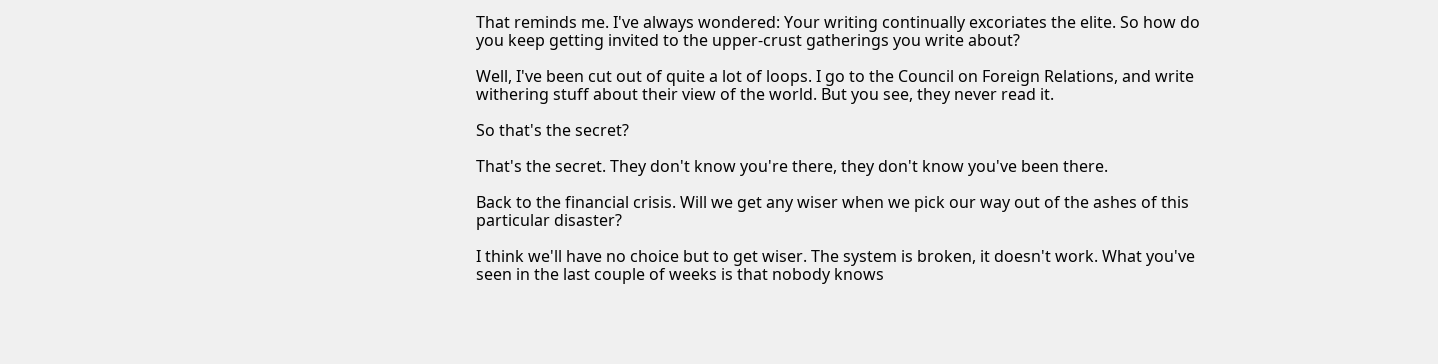That reminds me. I've always wondered: Your writing continually excoriates the elite. So how do you keep getting invited to the upper-crust gatherings you write about?

Well, I've been cut out of quite a lot of loops. I go to the Council on Foreign Relations, and write withering stuff about their view of the world. But you see, they never read it.

So that's the secret?

That's the secret. They don't know you're there, they don't know you've been there.

Back to the financial crisis. Will we get any wiser when we pick our way out of the ashes of this particular disaster?

I think we'll have no choice but to get wiser. The system is broken, it doesn't work. What you've seen in the last couple of weeks is that nobody knows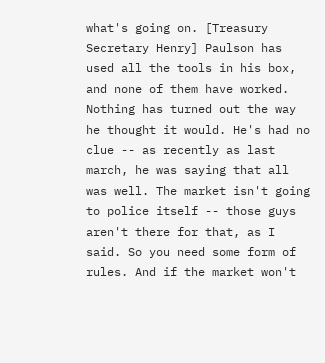what's going on. [Treasury Secretary Henry] Paulson has used all the tools in his box, and none of them have worked. Nothing has turned out the way he thought it would. He's had no clue -- as recently as last march, he was saying that all was well. The market isn't going to police itself -- those guys aren't there for that, as I said. So you need some form of rules. And if the market won't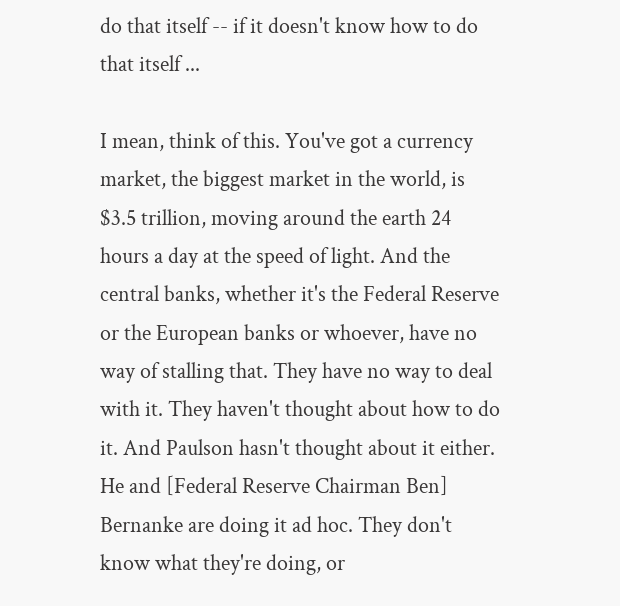do that itself -- if it doesn't know how to do that itself ...

I mean, think of this. You've got a currency market, the biggest market in the world, is $3.5 trillion, moving around the earth 24 hours a day at the speed of light. And the central banks, whether it's the Federal Reserve or the European banks or whoever, have no way of stalling that. They have no way to deal with it. They haven't thought about how to do it. And Paulson hasn't thought about it either. He and [Federal Reserve Chairman Ben] Bernanke are doing it ad hoc. They don't know what they're doing, or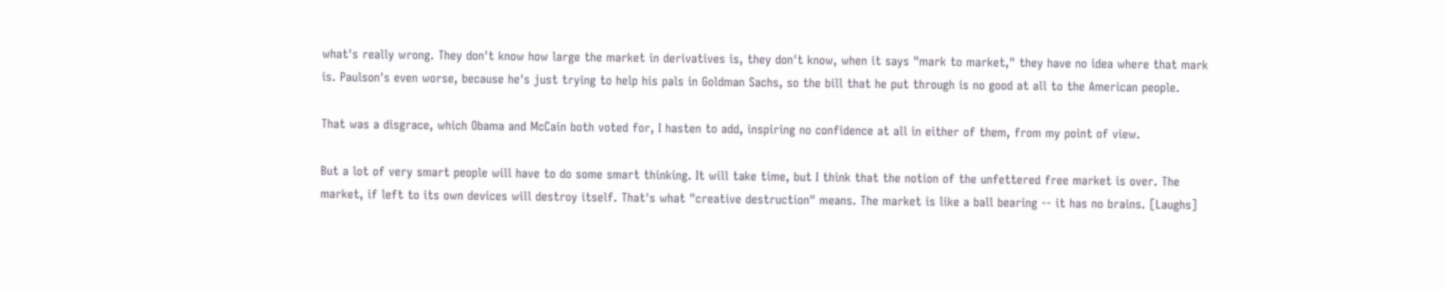what's really wrong. They don't know how large the market in derivatives is, they don't know, when it says "mark to market," they have no idea where that mark is. Paulson's even worse, because he's just trying to help his pals in Goldman Sachs, so the bill that he put through is no good at all to the American people.

That was a disgrace, which Obama and McCain both voted for, I hasten to add, inspiring no confidence at all in either of them, from my point of view.

But a lot of very smart people will have to do some smart thinking. It will take time, but I think that the notion of the unfettered free market is over. The market, if left to its own devices will destroy itself. That's what "creative destruction" means. The market is like a ball bearing -- it has no brains. [Laughs]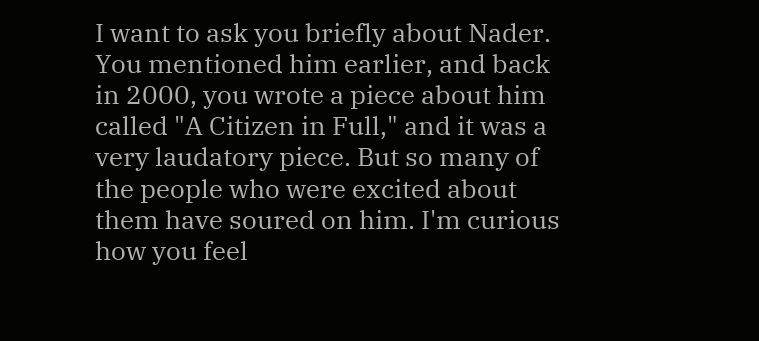I want to ask you briefly about Nader. You mentioned him earlier, and back in 2000, you wrote a piece about him called "A Citizen in Full," and it was a very laudatory piece. But so many of the people who were excited about them have soured on him. I'm curious how you feel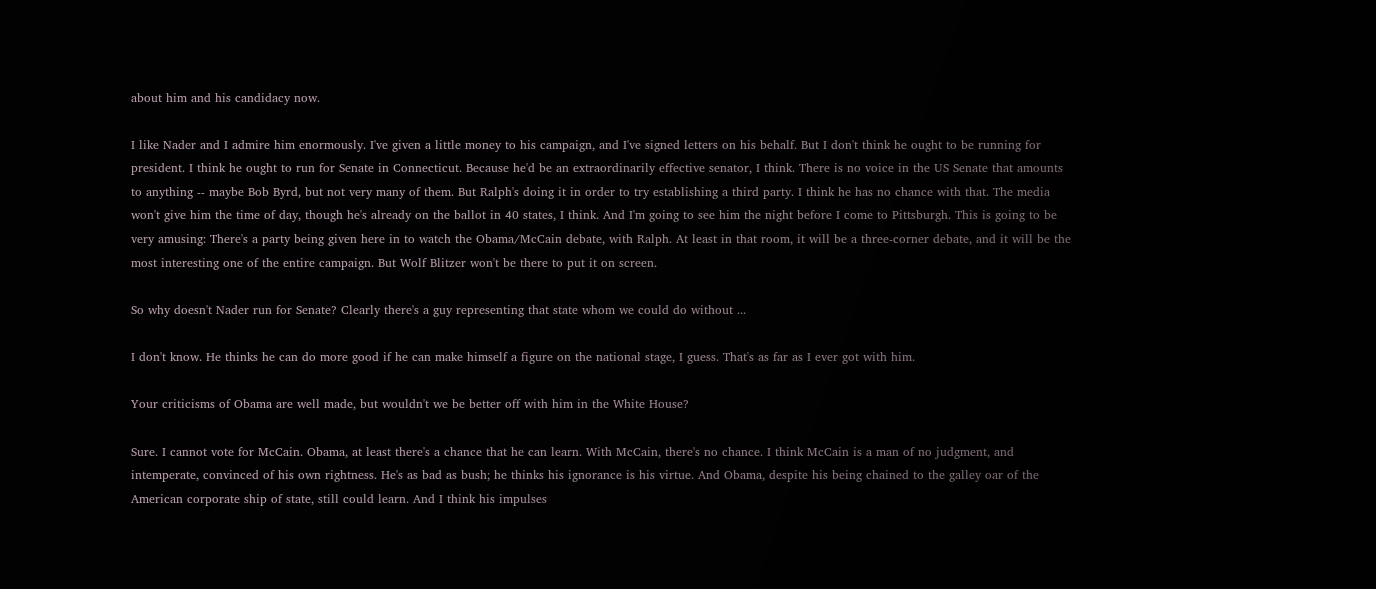about him and his candidacy now.

I like Nader and I admire him enormously. I've given a little money to his campaign, and I've signed letters on his behalf. But I don't think he ought to be running for president. I think he ought to run for Senate in Connecticut. Because he'd be an extraordinarily effective senator, I think. There is no voice in the US Senate that amounts to anything -- maybe Bob Byrd, but not very many of them. But Ralph's doing it in order to try establishing a third party. I think he has no chance with that. The media won't give him the time of day, though he's already on the ballot in 40 states, I think. And I'm going to see him the night before I come to Pittsburgh. This is going to be very amusing: There's a party being given here in to watch the Obama/McCain debate, with Ralph. At least in that room, it will be a three-corner debate, and it will be the most interesting one of the entire campaign. But Wolf Blitzer won't be there to put it on screen.

So why doesn't Nader run for Senate? Clearly there's a guy representing that state whom we could do without ...

I don't know. He thinks he can do more good if he can make himself a figure on the national stage, I guess. That's as far as I ever got with him.

Your criticisms of Obama are well made, but wouldn't we be better off with him in the White House?

Sure. I cannot vote for McCain. Obama, at least there's a chance that he can learn. With McCain, there's no chance. I think McCain is a man of no judgment, and intemperate, convinced of his own rightness. He's as bad as bush; he thinks his ignorance is his virtue. And Obama, despite his being chained to the galley oar of the American corporate ship of state, still could learn. And I think his impulses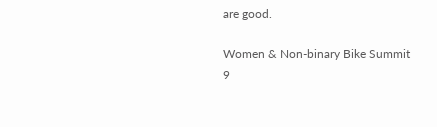are good.

Women & Non-binary Bike Summit
9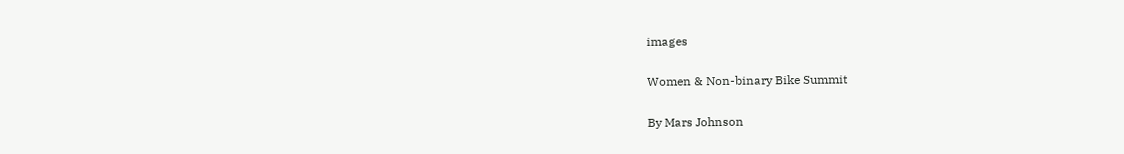images

Women & Non-binary Bike Summit

By Mars Johnson